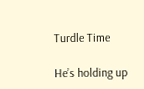Turdle Time

He’s holding up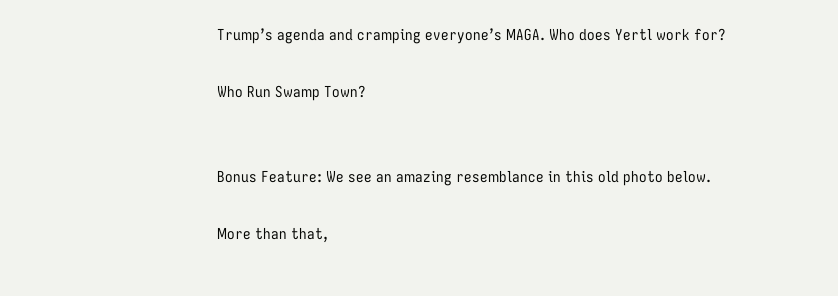Trump’s agenda and cramping everyone’s MAGA. Who does Yertl work for?

Who Run Swamp Town?


Bonus Feature: We see an amazing resemblance in this old photo below.

More than that,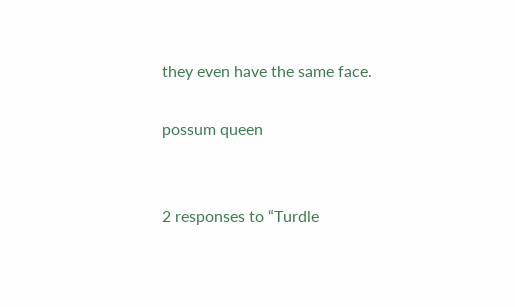they even have the same face.

possum queen


2 responses to “Turdle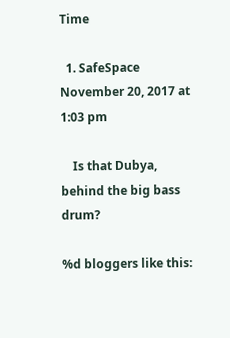Time

  1. SafeSpace November 20, 2017 at 1:03 pm

    Is that Dubya, behind the big bass drum?

%d bloggers like this: